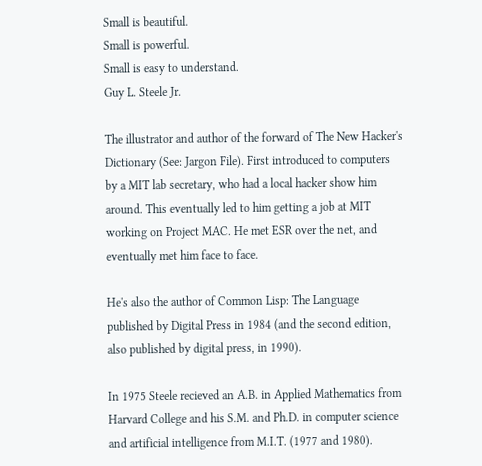Small is beautiful.
Small is powerful.
Small is easy to understand.
Guy L. Steele Jr.

The illustrator and author of the forward of The New Hacker's Dictionary (See: Jargon File). First introduced to computers by a MIT lab secretary, who had a local hacker show him around. This eventually led to him getting a job at MIT working on Project MAC. He met ESR over the net, and eventually met him face to face.

He's also the author of Common Lisp: The Language published by Digital Press in 1984 (and the second edition, also published by digital press, in 1990).

In 1975 Steele recieved an A.B. in Applied Mathematics from Harvard College and his S.M. and Ph.D. in computer science and artificial intelligence from M.I.T. (1977 and 1980).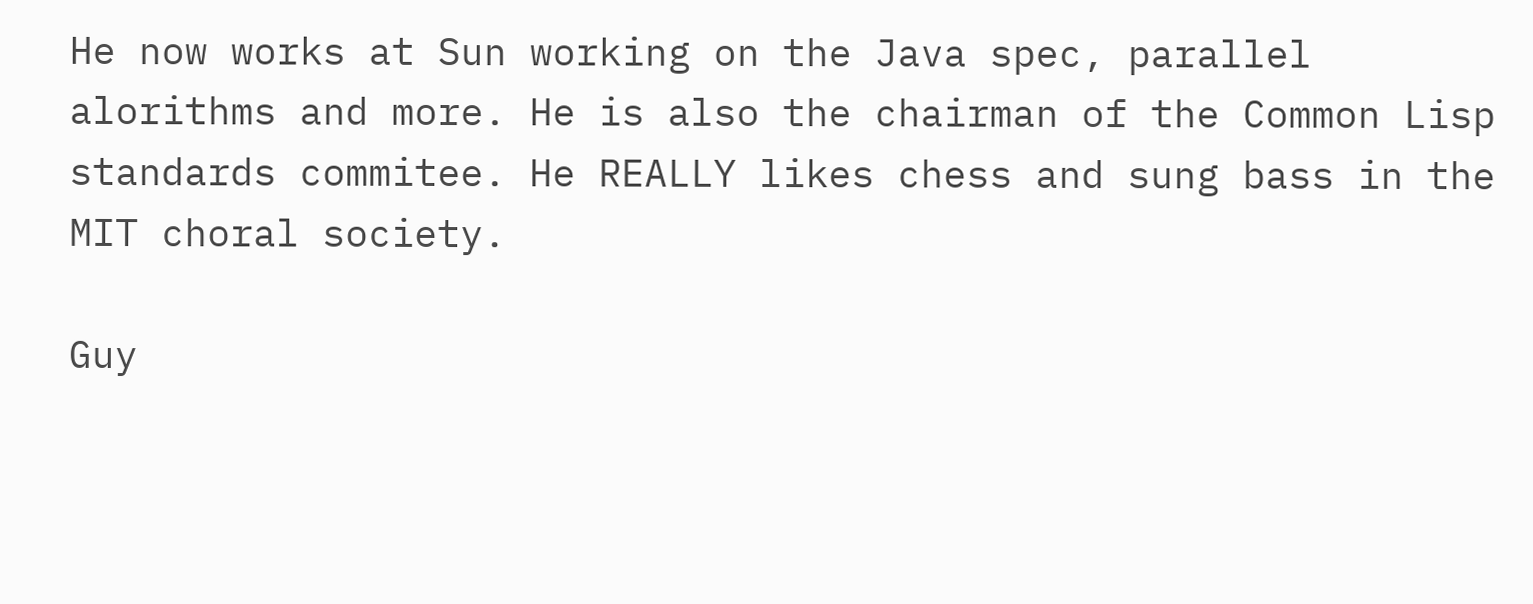He now works at Sun working on the Java spec, parallel alorithms and more. He is also the chairman of the Common Lisp standards commitee. He REALLY likes chess and sung bass in the MIT choral society.

Guy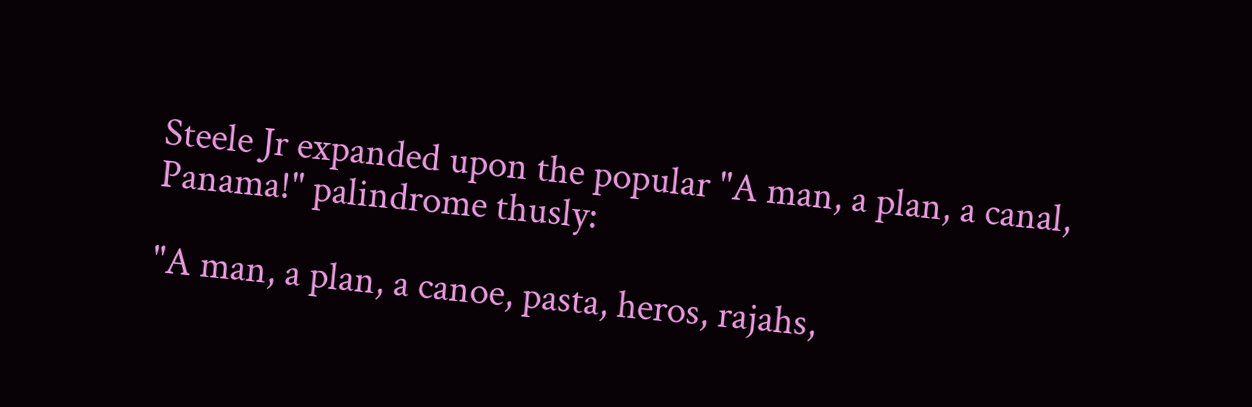Steele Jr expanded upon the popular "A man, a plan, a canal, Panama!" palindrome thusly:

"A man, a plan, a canoe, pasta, heros, rajahs,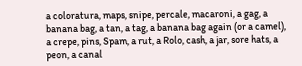a coloratura, maps, snipe, percale, macaroni, a gag, a banana bag, a tan, a tag, a banana bag again (or a camel), a crepe, pins, Spam, a rut, a Rolo, cash, a jar, sore hats, a peon, a canal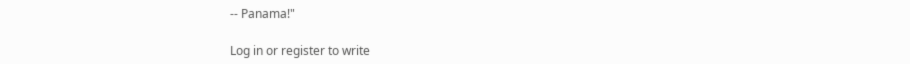-- Panama!"

Log in or register to write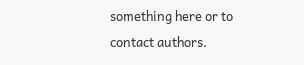something here or to contact authors.